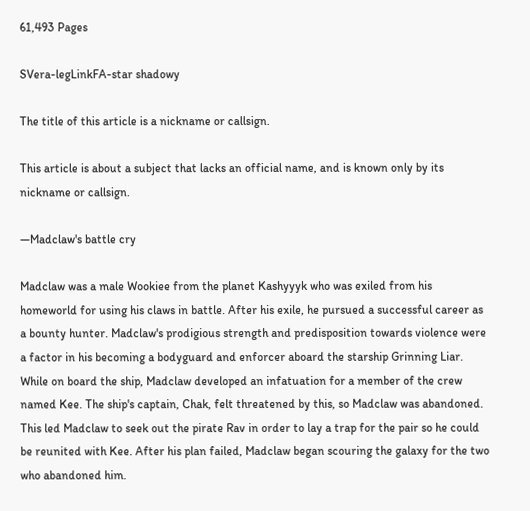61,493 Pages

SVera-legLinkFA-star shadowy

The title of this article is a nickname or callsign.

This article is about a subject that lacks an official name, and is known only by its nickname or callsign.

—Madclaw's battle cry

Madclaw was a male Wookiee from the planet Kashyyyk who was exiled from his homeworld for using his claws in battle. After his exile, he pursued a successful career as a bounty hunter. Madclaw's prodigious strength and predisposition towards violence were a factor in his becoming a bodyguard and enforcer aboard the starship Grinning Liar. While on board the ship, Madclaw developed an infatuation for a member of the crew named Kee. The ship's captain, Chak, felt threatened by this, so Madclaw was abandoned. This led Madclaw to seek out the pirate Rav in order to lay a trap for the pair so he could be reunited with Kee. After his plan failed, Madclaw began scouring the galaxy for the two who abandoned him.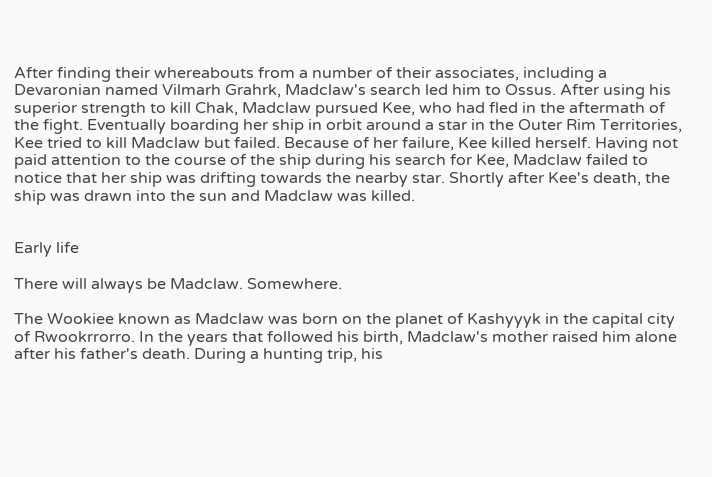After finding their whereabouts from a number of their associates, including a Devaronian named Vilmarh Grahrk, Madclaw's search led him to Ossus. After using his superior strength to kill Chak, Madclaw pursued Kee, who had fled in the aftermath of the fight. Eventually boarding her ship in orbit around a star in the Outer Rim Territories, Kee tried to kill Madclaw but failed. Because of her failure, Kee killed herself. Having not paid attention to the course of the ship during his search for Kee, Madclaw failed to notice that her ship was drifting towards the nearby star. Shortly after Kee's death, the ship was drawn into the sun and Madclaw was killed.


Early life

There will always be Madclaw. Somewhere.

The Wookiee known as Madclaw was born on the planet of Kashyyyk in the capital city of Rwookrrorro. In the years that followed his birth, Madclaw's mother raised him alone after his father's death. During a hunting trip, his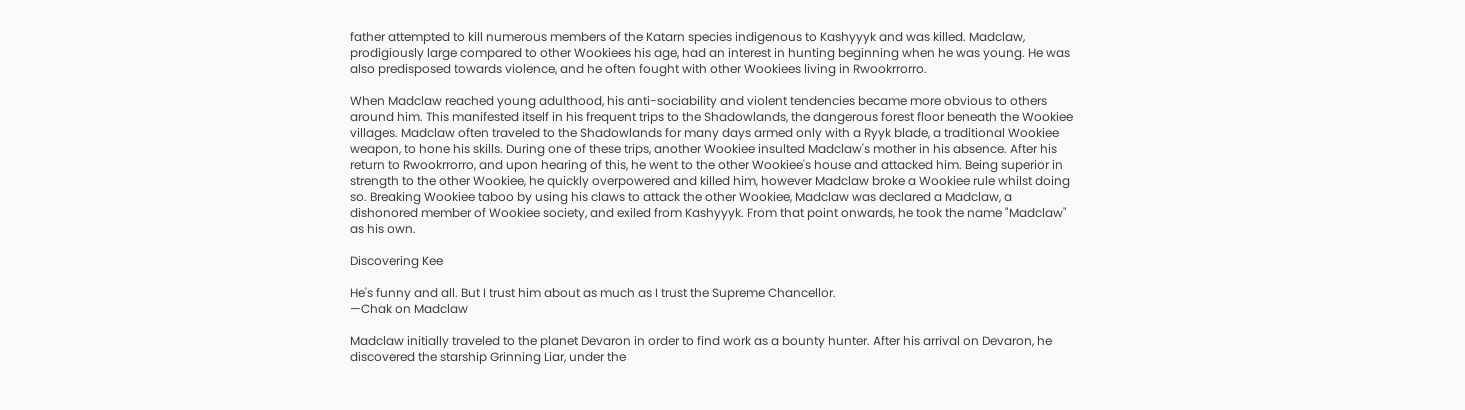father attempted to kill numerous members of the Katarn species indigenous to Kashyyyk and was killed. Madclaw, prodigiously large compared to other Wookiees his age, had an interest in hunting beginning when he was young. He was also predisposed towards violence, and he often fought with other Wookiees living in Rwookrrorro.

When Madclaw reached young adulthood, his anti-sociability and violent tendencies became more obvious to others around him. This manifested itself in his frequent trips to the Shadowlands, the dangerous forest floor beneath the Wookiee villages. Madclaw often traveled to the Shadowlands for many days armed only with a Ryyk blade, a traditional Wookiee weapon, to hone his skills. During one of these trips, another Wookiee insulted Madclaw's mother in his absence. After his return to Rwookrrorro, and upon hearing of this, he went to the other Wookiee's house and attacked him. Being superior in strength to the other Wookiee, he quickly overpowered and killed him, however Madclaw broke a Wookiee rule whilst doing so. Breaking Wookiee taboo by using his claws to attack the other Wookiee, Madclaw was declared a Madclaw, a dishonored member of Wookiee society, and exiled from Kashyyyk. From that point onwards, he took the name "Madclaw" as his own.

Discovering Kee

He's funny and all. But I trust him about as much as I trust the Supreme Chancellor.
—Chak on Madclaw

Madclaw initially traveled to the planet Devaron in order to find work as a bounty hunter. After his arrival on Devaron, he discovered the starship Grinning Liar, under the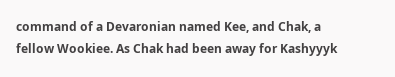command of a Devaronian named Kee, and Chak, a fellow Wookiee. As Chak had been away for Kashyyyk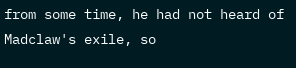from some time, he had not heard of Madclaw's exile, so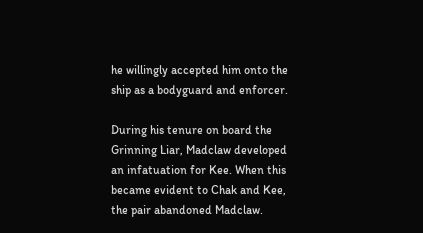he willingly accepted him onto the ship as a bodyguard and enforcer.

During his tenure on board the Grinning Liar, Madclaw developed an infatuation for Kee. When this became evident to Chak and Kee, the pair abandoned Madclaw.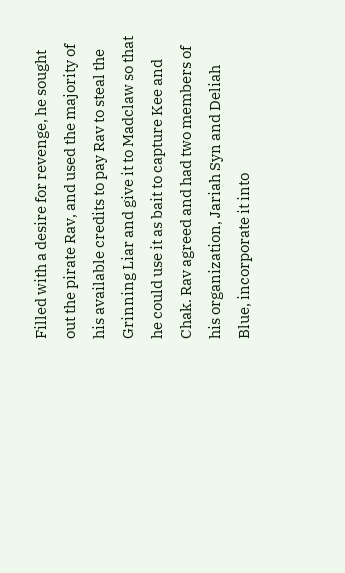Filled with a desire for revenge, he sought out the pirate Rav, and used the majority of his available credits to pay Rav to steal the Grinning Liar and give it to Madclaw so that he could use it as bait to capture Kee and Chak. Rav agreed and had two members of his organization, Jariah Syn and Deliah Blue, incorporate it into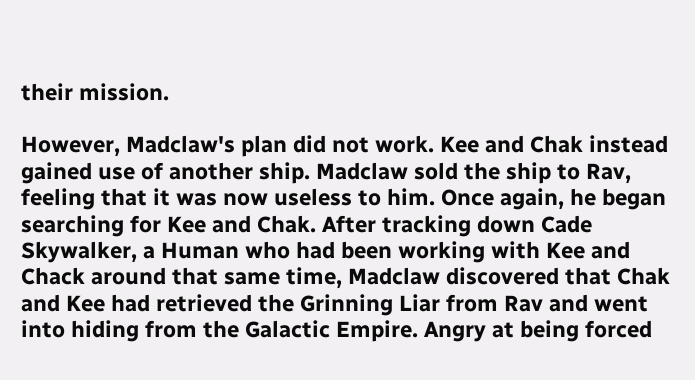their mission.

However, Madclaw's plan did not work. Kee and Chak instead gained use of another ship. Madclaw sold the ship to Rav, feeling that it was now useless to him. Once again, he began searching for Kee and Chak. After tracking down Cade Skywalker, a Human who had been working with Kee and Chack around that same time, Madclaw discovered that Chak and Kee had retrieved the Grinning Liar from Rav and went into hiding from the Galactic Empire. Angry at being forced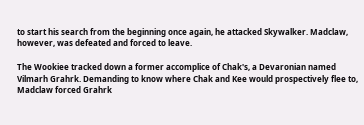to start his search from the beginning once again, he attacked Skywalker. Madclaw, however, was defeated and forced to leave.

The Wookiee tracked down a former accomplice of Chak's, a Devaronian named Vilmarh Grahrk. Demanding to know where Chak and Kee would prospectively flee to, Madclaw forced Grahrk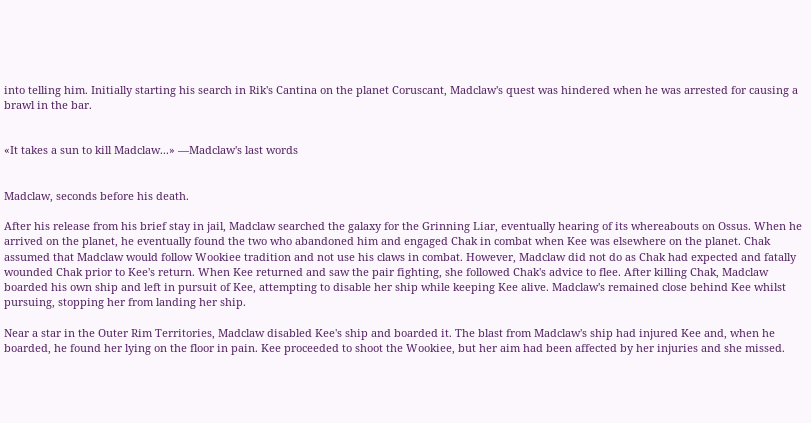into telling him. Initially starting his search in Rik's Cantina on the planet Coruscant, Madclaw's quest was hindered when he was arrested for causing a brawl in the bar.


«It takes a sun to kill Madclaw...» ―Madclaw's last words


Madclaw, seconds before his death.

After his release from his brief stay in jail, Madclaw searched the galaxy for the Grinning Liar, eventually hearing of its whereabouts on Ossus. When he arrived on the planet, he eventually found the two who abandoned him and engaged Chak in combat when Kee was elsewhere on the planet. Chak assumed that Madclaw would follow Wookiee tradition and not use his claws in combat. However, Madclaw did not do as Chak had expected and fatally wounded Chak prior to Kee's return. When Kee returned and saw the pair fighting, she followed Chak's advice to flee. After killing Chak, Madclaw boarded his own ship and left in pursuit of Kee, attempting to disable her ship while keeping Kee alive. Madclaw's remained close behind Kee whilst pursuing, stopping her from landing her ship.

Near a star in the Outer Rim Territories, Madclaw disabled Kee's ship and boarded it. The blast from Madclaw's ship had injured Kee and, when he boarded, he found her lying on the floor in pain. Kee proceeded to shoot the Wookiee, but her aim had been affected by her injuries and she missed.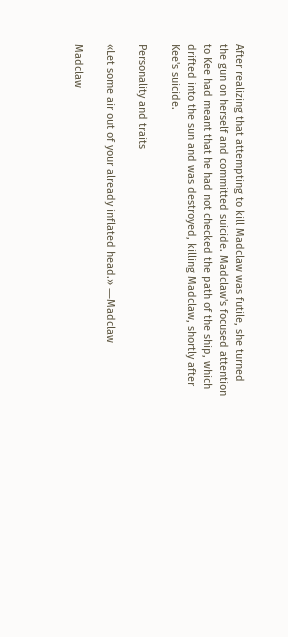After realizing that attempting to kill Madclaw was futile, she turned the gun on herself and committed suicide. Madclaw's focused attention to Kee had meant that he had not checked the path of the ship, which drifted into the sun and was destroyed, killing Madclaw, shortly after Kee's suicide.

Personality and traits

«Let some air out of your already inflated head.» ―Madclaw

Madclaw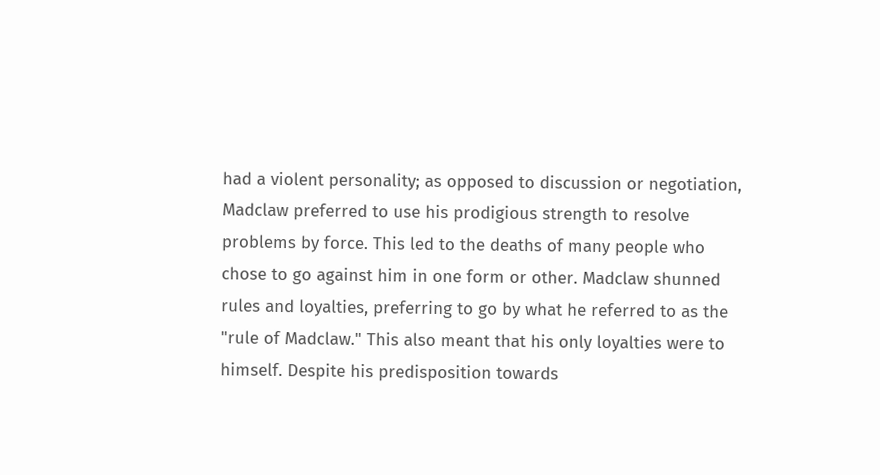had a violent personality; as opposed to discussion or negotiation, Madclaw preferred to use his prodigious strength to resolve problems by force. This led to the deaths of many people who chose to go against him in one form or other. Madclaw shunned rules and loyalties, preferring to go by what he referred to as the "rule of Madclaw." This also meant that his only loyalties were to himself. Despite his predisposition towards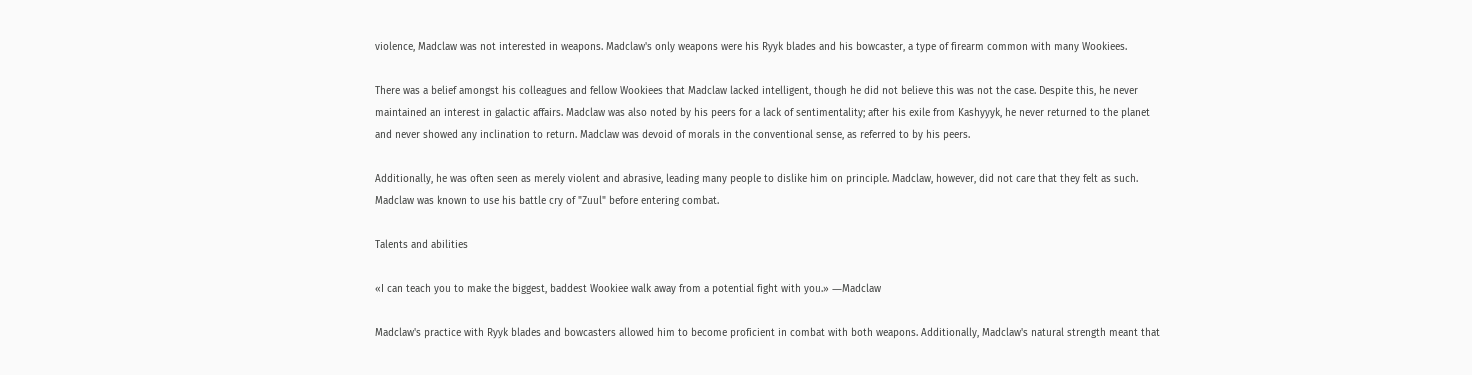violence, Madclaw was not interested in weapons. Madclaw's only weapons were his Ryyk blades and his bowcaster, a type of firearm common with many Wookiees.

There was a belief amongst his colleagues and fellow Wookiees that Madclaw lacked intelligent, though he did not believe this was not the case. Despite this, he never maintained an interest in galactic affairs. Madclaw was also noted by his peers for a lack of sentimentality; after his exile from Kashyyyk, he never returned to the planet and never showed any inclination to return. Madclaw was devoid of morals in the conventional sense, as referred to by his peers.

Additionally, he was often seen as merely violent and abrasive, leading many people to dislike him on principle. Madclaw, however, did not care that they felt as such. Madclaw was known to use his battle cry of "Zuul" before entering combat.

Talents and abilities

«I can teach you to make the biggest, baddest Wookiee walk away from a potential fight with you.» ―Madclaw

Madclaw's practice with Ryyk blades and bowcasters allowed him to become proficient in combat with both weapons. Additionally, Madclaw's natural strength meant that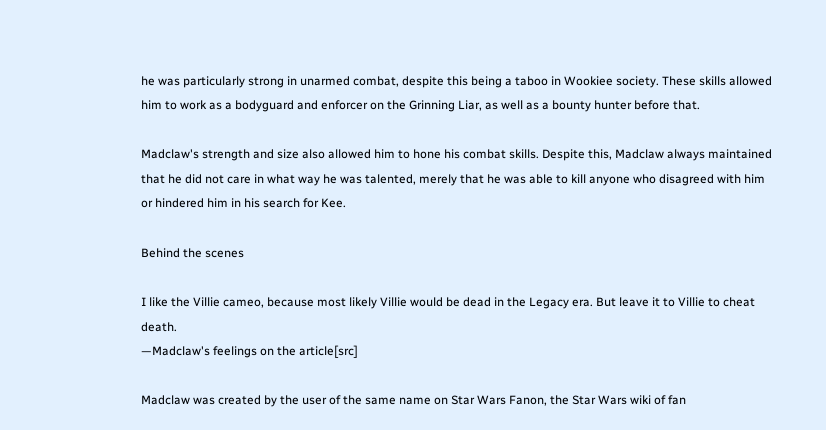he was particularly strong in unarmed combat, despite this being a taboo in Wookiee society. These skills allowed him to work as a bodyguard and enforcer on the Grinning Liar, as well as a bounty hunter before that.

Madclaw's strength and size also allowed him to hone his combat skills. Despite this, Madclaw always maintained that he did not care in what way he was talented, merely that he was able to kill anyone who disagreed with him or hindered him in his search for Kee.

Behind the scenes

I like the Villie cameo, because most likely Villie would be dead in the Legacy era. But leave it to Villie to cheat death.
—Madclaw's feelings on the article[src]

Madclaw was created by the user of the same name on Star Wars Fanon, the Star Wars wiki of fan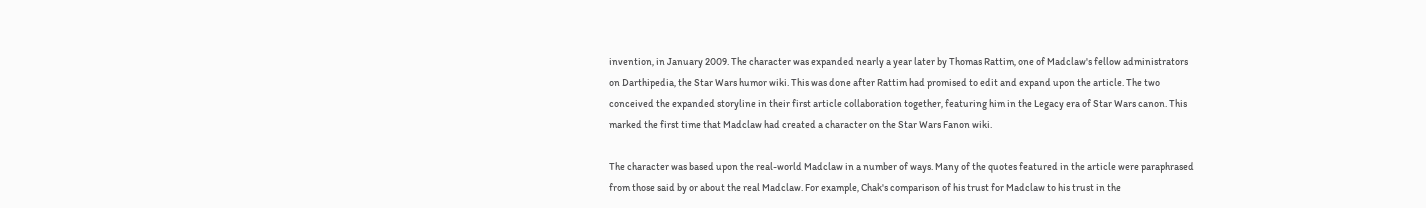invention, in January 2009. The character was expanded nearly a year later by Thomas Rattim, one of Madclaw's fellow administrators on Darthipedia, the Star Wars humor wiki. This was done after Rattim had promised to edit and expand upon the article. The two conceived the expanded storyline in their first article collaboration together, featuring him in the Legacy era of Star Wars canon. This marked the first time that Madclaw had created a character on the Star Wars Fanon wiki.

The character was based upon the real-world Madclaw in a number of ways. Many of the quotes featured in the article were paraphrased from those said by or about the real Madclaw. For example, Chak's comparison of his trust for Madclaw to his trust in the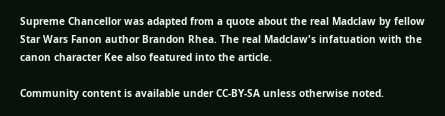Supreme Chancellor was adapted from a quote about the real Madclaw by fellow Star Wars Fanon author Brandon Rhea. The real Madclaw's infatuation with the canon character Kee also featured into the article.

Community content is available under CC-BY-SA unless otherwise noted.